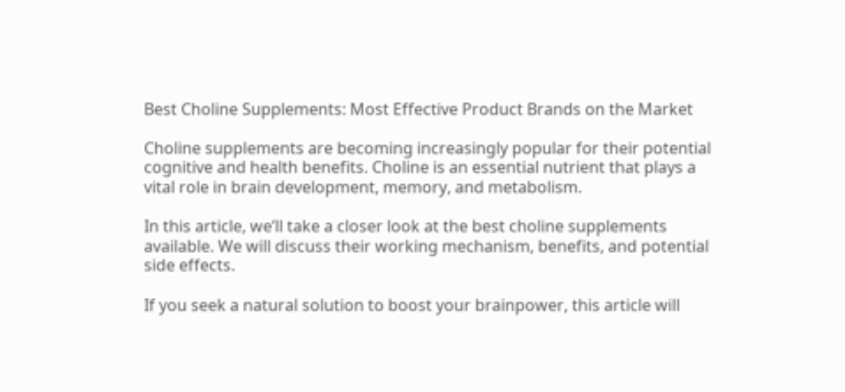Best Choline Supplements: Most Effective Product Brands on the Market

Choline supplements are becoming increasingly popular for their potential cognitive and health benefits. Choline is an essential nutrient that plays a vital role in brain development, memory, and metabolism.

In this article, we’ll take a closer look at the best choline supplements available. We will discuss their working mechanism, benefits, and potential side effects.

If you seek a natural solution to boost your brainpower, this article will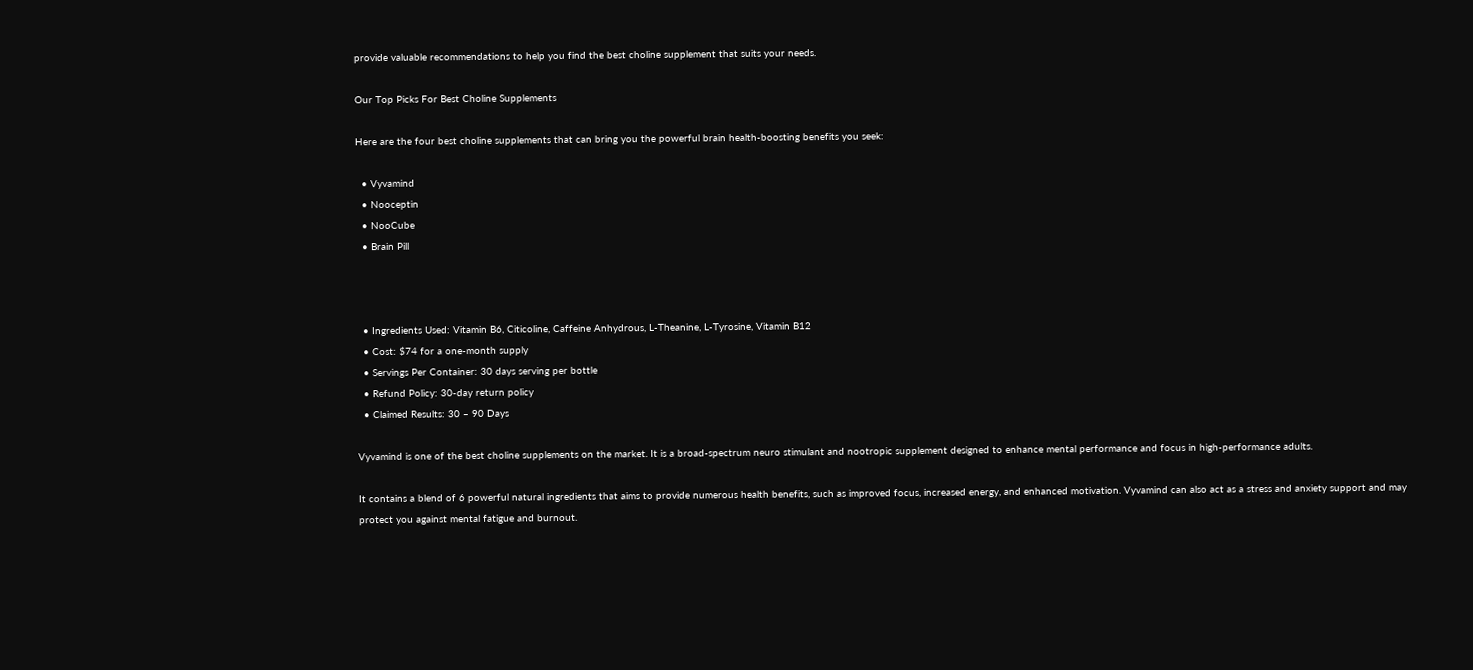provide valuable recommendations to help you find the best choline supplement that suits your needs.

Our Top Picks For Best Choline Supplements

Here are the four best choline supplements that can bring you the powerful brain health-boosting benefits you seek:

  • Vyvamind
  • Nooceptin
  • NooCube
  • Brain Pill



  • Ingredients Used: Vitamin B6, Citicoline, Caffeine Anhydrous, L-Theanine, L-Tyrosine, Vitamin B12
  • Cost: $74 for a one-month supply
  • Servings Per Container: 30 days serving per bottle
  • Refund Policy: 30-day return policy
  • Claimed Results: 30 – 90 Days

Vyvamind is one of the best choline supplements on the market. It is a broad-spectrum neuro stimulant and nootropic supplement designed to enhance mental performance and focus in high-performance adults.

It contains a blend of 6 powerful natural ingredients that aims to provide numerous health benefits, such as improved focus, increased energy, and enhanced motivation. Vyvamind can also act as a stress and anxiety support and may protect you against mental fatigue and burnout.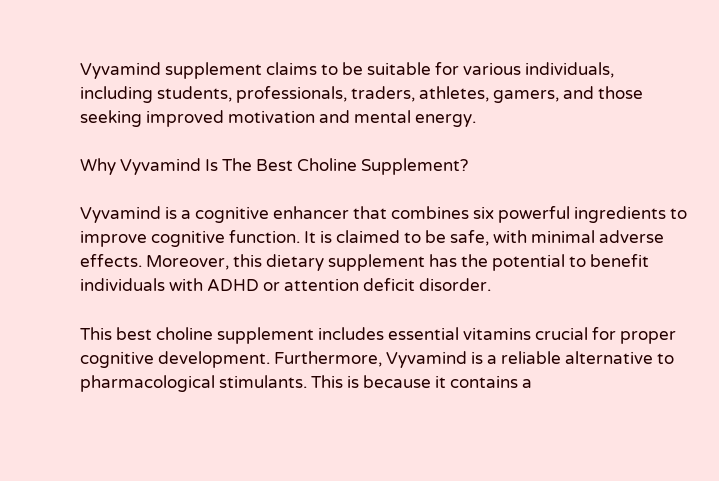Vyvamind supplement claims to be suitable for various individuals, including students, professionals, traders, athletes, gamers, and those seeking improved motivation and mental energy.

Why Vyvamind Is The Best Choline Supplement?

Vyvamind is a cognitive enhancer that combines six powerful ingredients to improve cognitive function. It is claimed to be safe, with minimal adverse effects. Moreover, this dietary supplement has the potential to benefit individuals with ADHD or attention deficit disorder.

This best choline supplement includes essential vitamins crucial for proper cognitive development. Furthermore, Vyvamind is a reliable alternative to pharmacological stimulants. This is because it contains a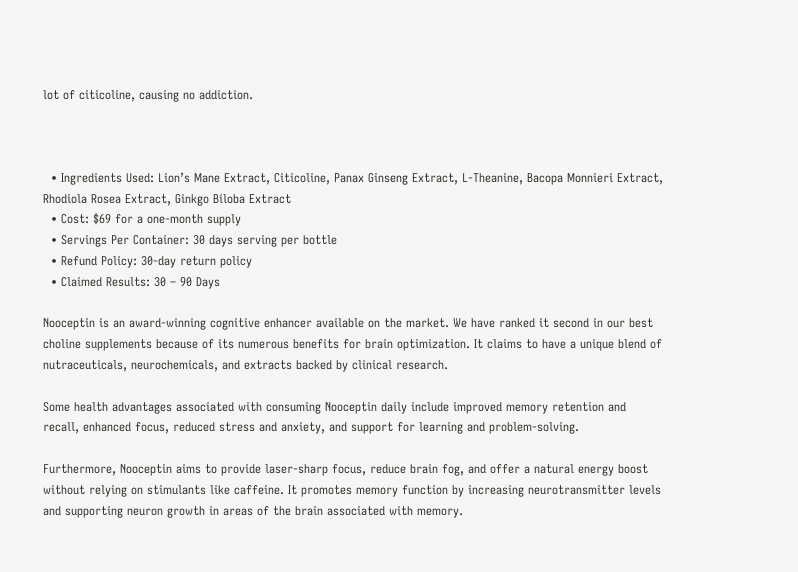lot of citicoline, causing no addiction.



  • Ingredients Used: Lion’s Mane Extract, Citicoline, Panax Ginseng Extract, L-Theanine, Bacopa Monnieri Extract, Rhodiola Rosea Extract, Ginkgo Biloba Extract
  • Cost: $69 for a one-month supply
  • Servings Per Container: 30 days serving per bottle
  • Refund Policy: 30-day return policy
  • Claimed Results: 30 – 90 Days

Nooceptin is an award-winning cognitive enhancer available on the market. We have ranked it second in our best choline supplements because of its numerous benefits for brain optimization. It claims to have a unique blend of nutraceuticals, neurochemicals, and extracts backed by clinical research.

Some health advantages associated with consuming Nooceptin daily include improved memory retention and recall, enhanced focus, reduced stress and anxiety, and support for learning and problem-solving.

Furthermore, Nooceptin aims to provide laser-sharp focus, reduce brain fog, and offer a natural energy boost without relying on stimulants like caffeine. It promotes memory function by increasing neurotransmitter levels and supporting neuron growth in areas of the brain associated with memory.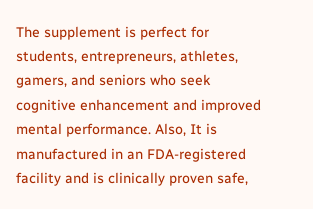The supplement is perfect for students, entrepreneurs, athletes, gamers, and seniors who seek cognitive enhancement and improved mental performance. Also, It is manufactured in an FDA-registered facility and is clinically proven safe,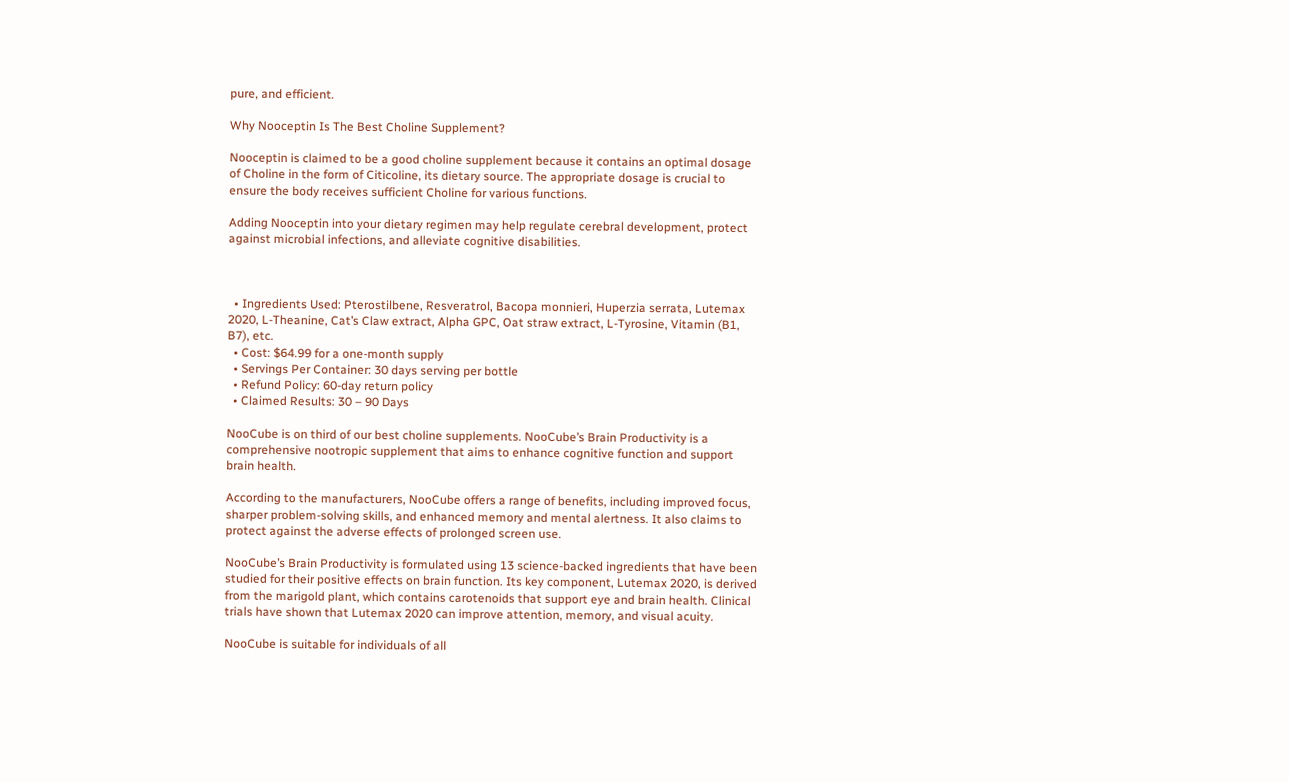pure, and efficient.

Why Nooceptin Is The Best Choline Supplement?

Nooceptin is claimed to be a good choline supplement because it contains an optimal dosage of Choline in the form of Citicoline, its dietary source. The appropriate dosage is crucial to ensure the body receives sufficient Choline for various functions.

Adding Nooceptin into your dietary regimen may help regulate cerebral development, protect against microbial infections, and alleviate cognitive disabilities.



  • Ingredients Used: Pterostilbene, Resveratrol, Bacopa monnieri, Huperzia serrata, Lutemax 2020, L-Theanine, Cat’s Claw extract, Alpha GPC, Oat straw extract, L-Tyrosine, Vitamin (B1, B7), etc.
  • Cost: $64.99 for a one-month supply
  • Servings Per Container: 30 days serving per bottle
  • Refund Policy: 60-day return policy
  • Claimed Results: 30 – 90 Days

NooCube is on third of our best choline supplements. NooCube’s Brain Productivity is a comprehensive nootropic supplement that aims to enhance cognitive function and support brain health.

According to the manufacturers, NooCube offers a range of benefits, including improved focus, sharper problem-solving skills, and enhanced memory and mental alertness. It also claims to protect against the adverse effects of prolonged screen use.

NooCube’s Brain Productivity is formulated using 13 science-backed ingredients that have been studied for their positive effects on brain function. Its key component, Lutemax 2020, is derived from the marigold plant, which contains carotenoids that support eye and brain health. Clinical trials have shown that Lutemax 2020 can improve attention, memory, and visual acuity.

NooCube is suitable for individuals of all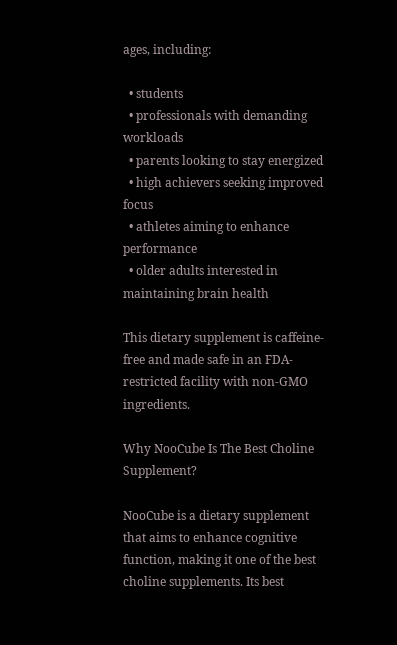ages, including:

  • students
  • professionals with demanding workloads
  • parents looking to stay energized
  • high achievers seeking improved focus
  • athletes aiming to enhance performance
  • older adults interested in maintaining brain health

This dietary supplement is caffeine-free and made safe in an FDA-restricted facility with non-GMO ingredients.

Why NooCube Is The Best Choline Supplement?

NooCube is a dietary supplement that aims to enhance cognitive function, making it one of the best choline supplements. Its best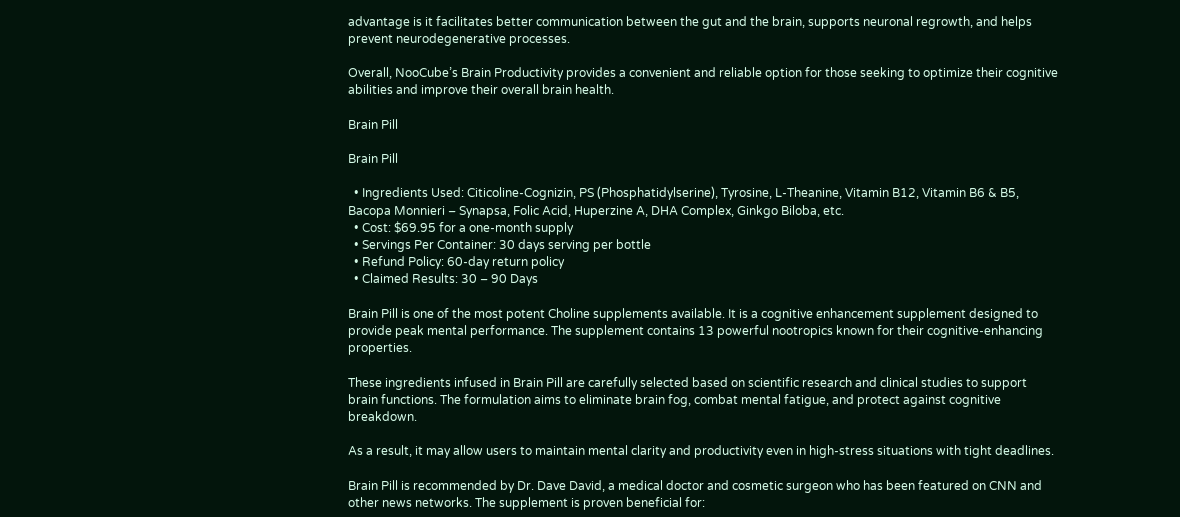advantage is it facilitates better communication between the gut and the brain, supports neuronal regrowth, and helps prevent neurodegenerative processes.

Overall, NooCube’s Brain Productivity provides a convenient and reliable option for those seeking to optimize their cognitive abilities and improve their overall brain health.

Brain Pill

Brain Pill

  • Ingredients Used: Citicoline-Cognizin, PS (Phosphatidylserine), Tyrosine, L-Theanine, Vitamin B12, Vitamin B6 & B5, Bacopa Monnieri – Synapsa, Folic Acid, Huperzine A, DHA Complex, Ginkgo Biloba, etc.
  • Cost: $69.95 for a one-month supply
  • Servings Per Container: 30 days serving per bottle
  • Refund Policy: 60-day return policy
  • Claimed Results: 30 – 90 Days

Brain Pill is one of the most potent Choline supplements available. It is a cognitive enhancement supplement designed to provide peak mental performance. The supplement contains 13 powerful nootropics known for their cognitive-enhancing properties.

These ingredients infused in Brain Pill are carefully selected based on scientific research and clinical studies to support brain functions. The formulation aims to eliminate brain fog, combat mental fatigue, and protect against cognitive breakdown.

As a result, it may allow users to maintain mental clarity and productivity even in high-stress situations with tight deadlines.

Brain Pill is recommended by Dr. Dave David, a medical doctor and cosmetic surgeon who has been featured on CNN and other news networks. The supplement is proven beneficial for: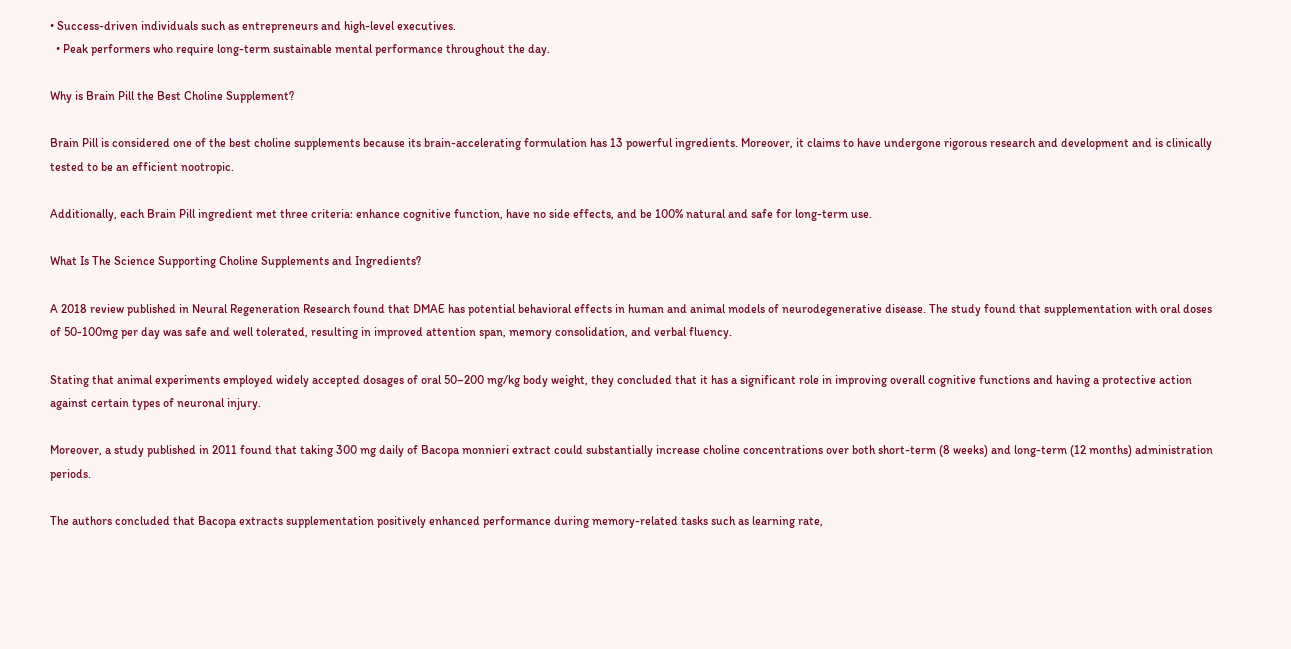• Success-driven individuals such as entrepreneurs and high-level executives.
  • Peak performers who require long-term sustainable mental performance throughout the day.

Why is Brain Pill the Best Choline Supplement?

Brain Pill is considered one of the best choline supplements because its brain-accelerating formulation has 13 powerful ingredients. Moreover, it claims to have undergone rigorous research and development and is clinically tested to be an efficient nootropic.

Additionally, each Brain Pill ingredient met three criteria: enhance cognitive function, have no side effects, and be 100% natural and safe for long-term use.

What Is The Science Supporting Choline Supplements and Ingredients?

A 2018 review published in Neural Regeneration Research found that DMAE has potential behavioral effects in human and animal models of neurodegenerative disease. The study found that supplementation with oral doses of 50-100mg per day was safe and well tolerated, resulting in improved attention span, memory consolidation, and verbal fluency.

Stating that animal experiments employed widely accepted dosages of oral 50–200 mg/kg body weight, they concluded that it has a significant role in improving overall cognitive functions and having a protective action against certain types of neuronal injury.

Moreover, a study published in 2011 found that taking 300 mg daily of Bacopa monnieri extract could substantially increase choline concentrations over both short-term (8 weeks) and long-term (12 months) administration periods.

The authors concluded that Bacopa extracts supplementation positively enhanced performance during memory-related tasks such as learning rate,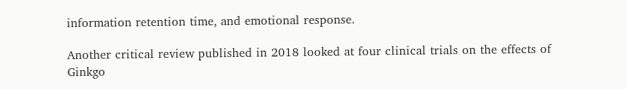information retention time, and emotional response.

Another critical review published in 2018 looked at four clinical trials on the effects of Ginkgo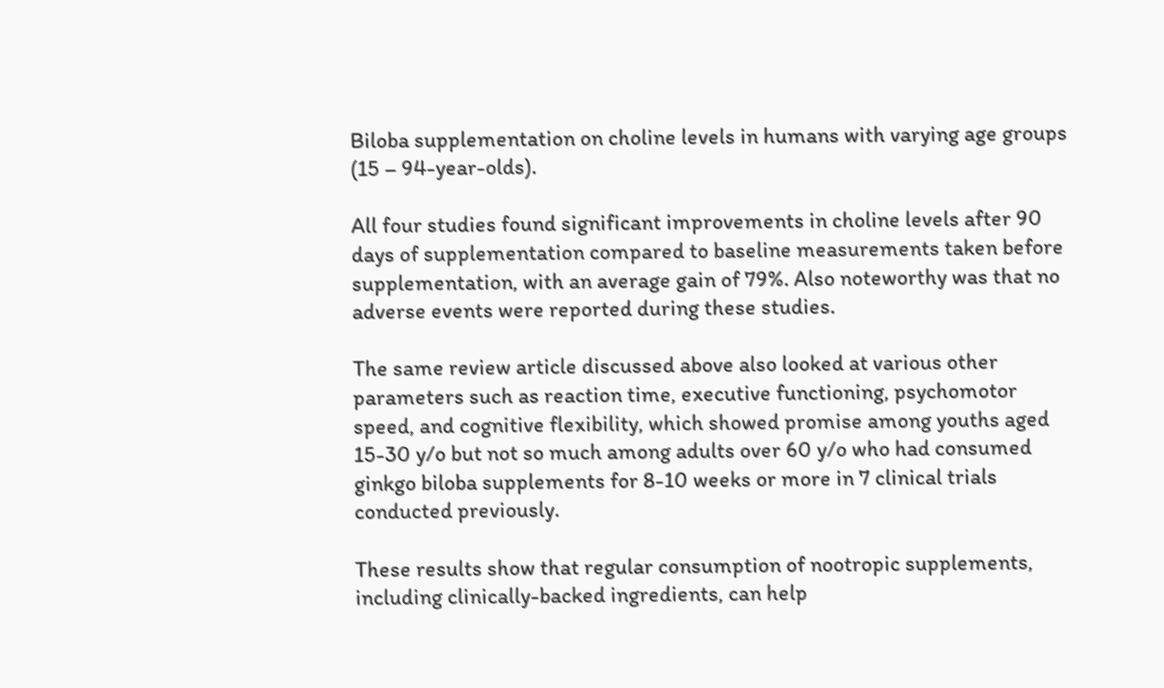Biloba supplementation on choline levels in humans with varying age groups (15 – 94-year-olds).

All four studies found significant improvements in choline levels after 90 days of supplementation compared to baseline measurements taken before supplementation, with an average gain of 79%. Also noteworthy was that no adverse events were reported during these studies.

The same review article discussed above also looked at various other parameters such as reaction time, executive functioning, psychomotor speed, and cognitive flexibility, which showed promise among youths aged 15-30 y/o but not so much among adults over 60 y/o who had consumed ginkgo biloba supplements for 8-10 weeks or more in 7 clinical trials conducted previously.

These results show that regular consumption of nootropic supplements, including clinically-backed ingredients, can help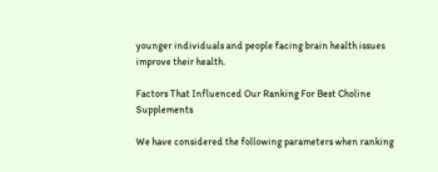younger individuals and people facing brain health issues improve their health.

Factors That Influenced Our Ranking For Best Choline Supplements

We have considered the following parameters when ranking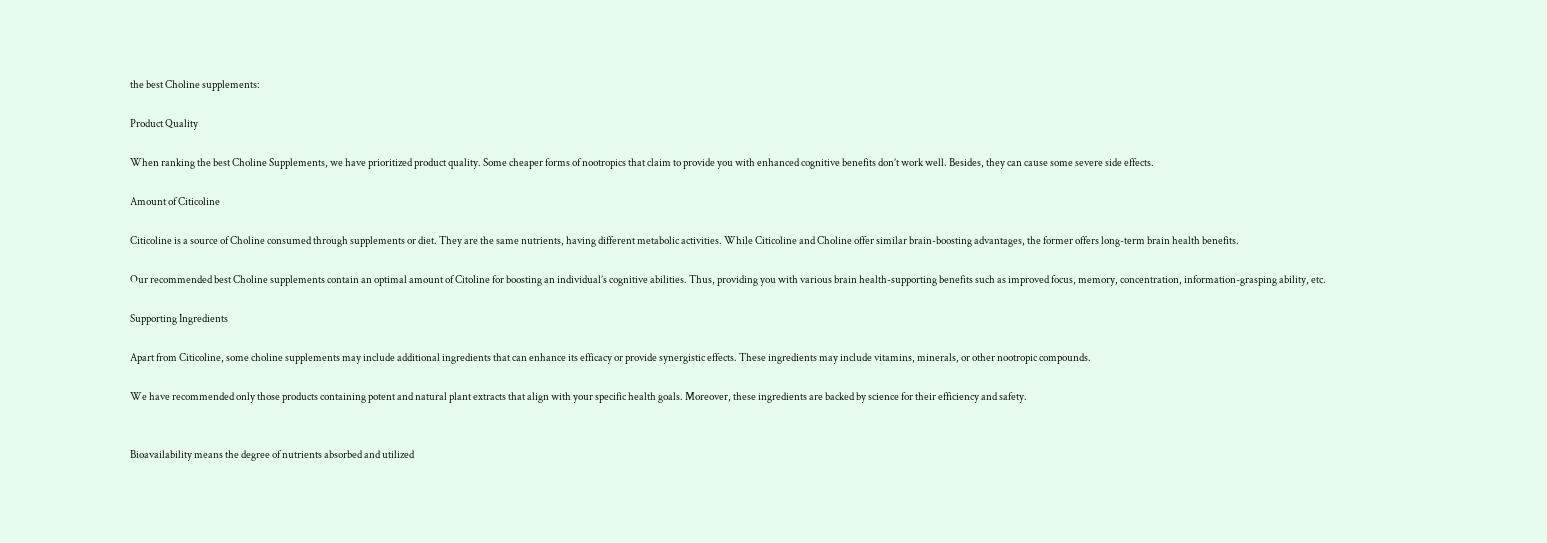the best Choline supplements:

Product Quality

When ranking the best Choline Supplements, we have prioritized product quality. Some cheaper forms of nootropics that claim to provide you with enhanced cognitive benefits don’t work well. Besides, they can cause some severe side effects.

Amount of Citicoline

Citicoline is a source of Choline consumed through supplements or diet. They are the same nutrients, having different metabolic activities. While Citicoline and Choline offer similar brain-boosting advantages, the former offers long-term brain health benefits.

Our recommended best Choline supplements contain an optimal amount of Citoline for boosting an individual’s cognitive abilities. Thus, providing you with various brain health-supporting benefits such as improved focus, memory, concentration, information-grasping ability, etc.

Supporting Ingredients

Apart from Citicoline, some choline supplements may include additional ingredients that can enhance its efficacy or provide synergistic effects. These ingredients may include vitamins, minerals, or other nootropic compounds.

We have recommended only those products containing potent and natural plant extracts that align with your specific health goals. Moreover, these ingredients are backed by science for their efficiency and safety.


Bioavailability means the degree of nutrients absorbed and utilized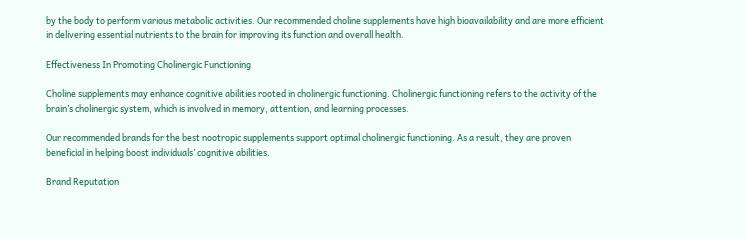by the body to perform various metabolic activities. Our recommended choline supplements have high bioavailability and are more efficient in delivering essential nutrients to the brain for improving its function and overall health.

Effectiveness In Promoting Cholinergic Functioning

Choline supplements may enhance cognitive abilities rooted in cholinergic functioning. Cholinergic functioning refers to the activity of the brain’s cholinergic system, which is involved in memory, attention, and learning processes.

Our recommended brands for the best nootropic supplements support optimal cholinergic functioning. As a result, they are proven beneficial in helping boost individuals’ cognitive abilities.

Brand Reputation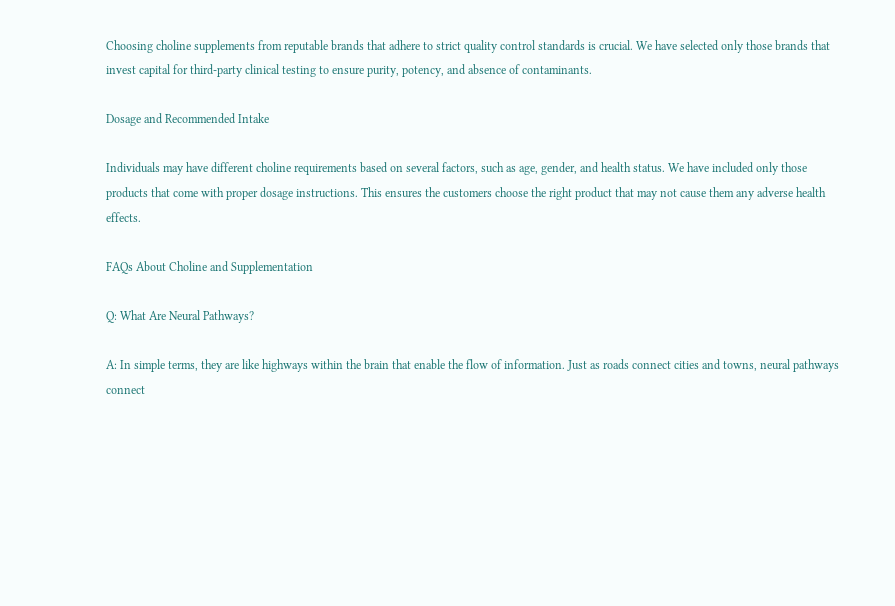Choosing choline supplements from reputable brands that adhere to strict quality control standards is crucial. We have selected only those brands that invest capital for third-party clinical testing to ensure purity, potency, and absence of contaminants.

Dosage and Recommended Intake

Individuals may have different choline requirements based on several factors, such as age, gender, and health status. We have included only those products that come with proper dosage instructions. This ensures the customers choose the right product that may not cause them any adverse health effects.

FAQs About Choline and Supplementation

Q: What Are Neural Pathways?

A: In simple terms, they are like highways within the brain that enable the flow of information. Just as roads connect cities and towns, neural pathways connect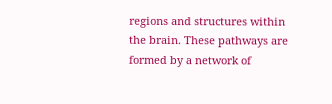regions and structures within the brain. These pathways are formed by a network of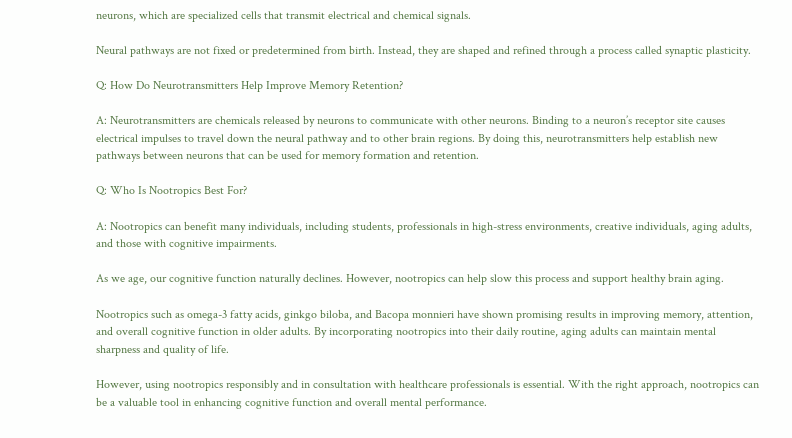neurons, which are specialized cells that transmit electrical and chemical signals.

Neural pathways are not fixed or predetermined from birth. Instead, they are shaped and refined through a process called synaptic plasticity.

Q: How Do Neurotransmitters Help Improve Memory Retention?

A: Neurotransmitters are chemicals released by neurons to communicate with other neurons. Binding to a neuron’s receptor site causes electrical impulses to travel down the neural pathway and to other brain regions. By doing this, neurotransmitters help establish new pathways between neurons that can be used for memory formation and retention.

Q: Who Is Nootropics Best For?

A: Nootropics can benefit many individuals, including students, professionals in high-stress environments, creative individuals, aging adults, and those with cognitive impairments.

As we age, our cognitive function naturally declines. However, nootropics can help slow this process and support healthy brain aging.

Nootropics such as omega-3 fatty acids, ginkgo biloba, and Bacopa monnieri have shown promising results in improving memory, attention, and overall cognitive function in older adults. By incorporating nootropics into their daily routine, aging adults can maintain mental sharpness and quality of life.

However, using nootropics responsibly and in consultation with healthcare professionals is essential. With the right approach, nootropics can be a valuable tool in enhancing cognitive function and overall mental performance.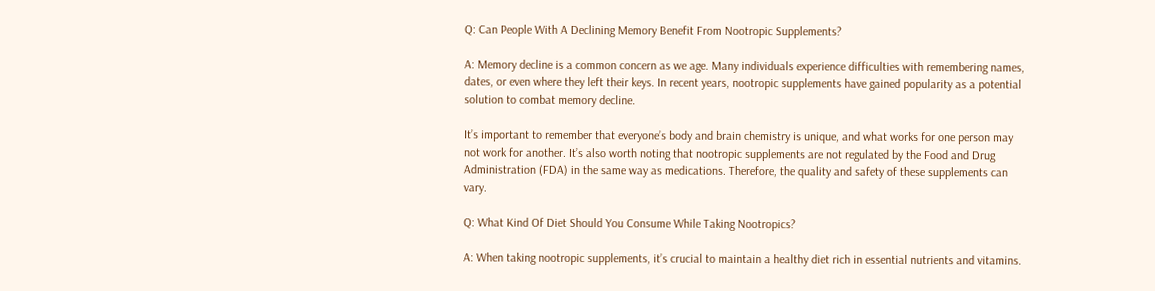Q: Can People With A Declining Memory Benefit From Nootropic Supplements?

A: Memory decline is a common concern as we age. Many individuals experience difficulties with remembering names, dates, or even where they left their keys. In recent years, nootropic supplements have gained popularity as a potential solution to combat memory decline.

It’s important to remember that everyone’s body and brain chemistry is unique, and what works for one person may not work for another. It’s also worth noting that nootropic supplements are not regulated by the Food and Drug Administration (FDA) in the same way as medications. Therefore, the quality and safety of these supplements can vary.

Q: What Kind Of Diet Should You Consume While Taking Nootropics?

A: When taking nootropic supplements, it’s crucial to maintain a healthy diet rich in essential nutrients and vitamins.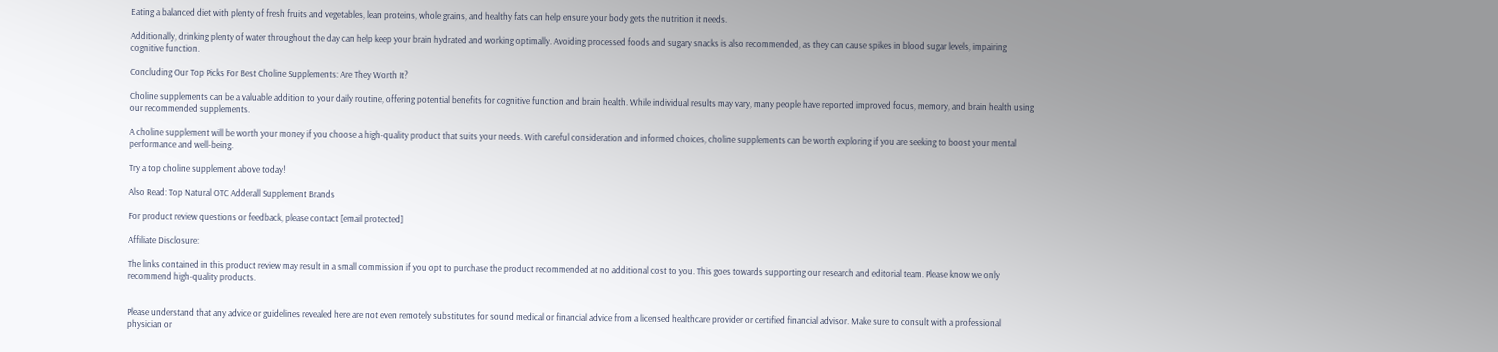Eating a balanced diet with plenty of fresh fruits and vegetables, lean proteins, whole grains, and healthy fats can help ensure your body gets the nutrition it needs.

Additionally, drinking plenty of water throughout the day can help keep your brain hydrated and working optimally. Avoiding processed foods and sugary snacks is also recommended, as they can cause spikes in blood sugar levels, impairing cognitive function.

Concluding Our Top Picks For Best Choline Supplements: Are They Worth It?

Choline supplements can be a valuable addition to your daily routine, offering potential benefits for cognitive function and brain health. While individual results may vary, many people have reported improved focus, memory, and brain health using our recommended supplements.

A choline supplement will be worth your money if you choose a high-quality product that suits your needs. With careful consideration and informed choices, choline supplements can be worth exploring if you are seeking to boost your mental performance and well-being.

Try a top choline supplement above today!

Also Read: Top Natural OTC Adderall Supplement Brands

For product review questions or feedback, please contact [email protected]

Affiliate Disclosure:

The links contained in this product review may result in a small commission if you opt to purchase the product recommended at no additional cost to you. This goes towards supporting our research and editorial team. Please know we only recommend high-quality products.


Please understand that any advice or guidelines revealed here are not even remotely substitutes for sound medical or financial advice from a licensed healthcare provider or certified financial advisor. Make sure to consult with a professional physician or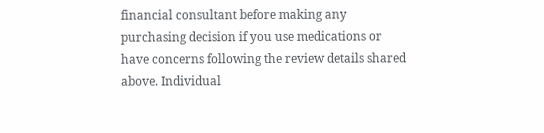financial consultant before making any purchasing decision if you use medications or have concerns following the review details shared above. Individual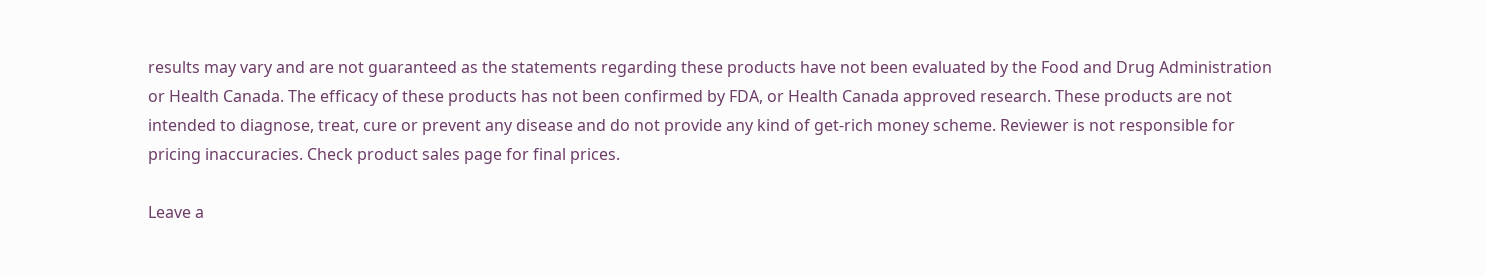results may vary and are not guaranteed as the statements regarding these products have not been evaluated by the Food and Drug Administration or Health Canada. The efficacy of these products has not been confirmed by FDA, or Health Canada approved research. These products are not intended to diagnose, treat, cure or prevent any disease and do not provide any kind of get-rich money scheme. Reviewer is not responsible for pricing inaccuracies. Check product sales page for final prices.

Leave a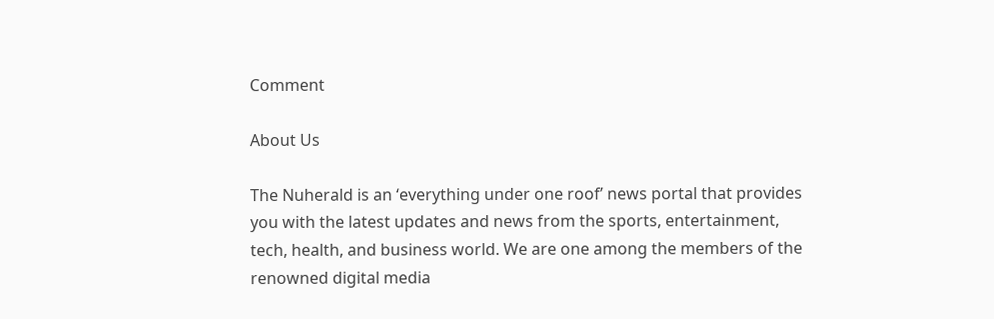Comment

About Us

The Nuherald is an ‘everything under one roof’ news portal that provides you with the latest updates and news from the sports, entertainment, tech, health, and business world. We are one among the members of the renowned digital media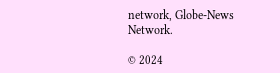network, Globe-News Network.

© 2024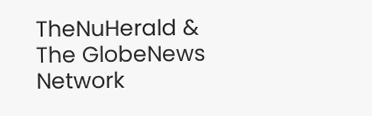TheNuHerald & The GlobeNews Network